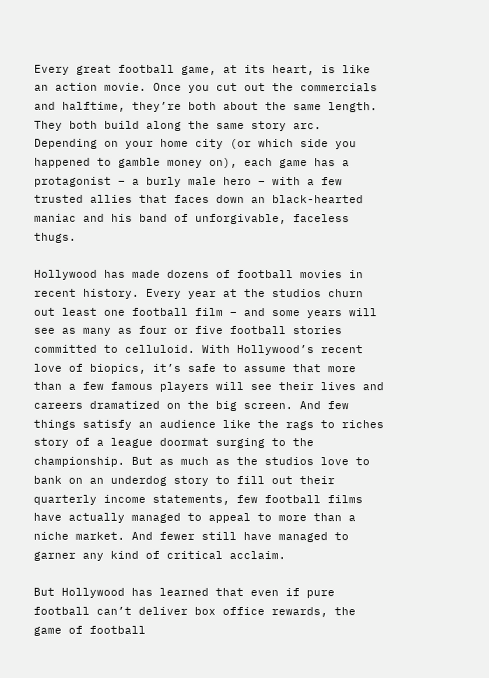Every great football game, at its heart, is like an action movie. Once you cut out the commercials and halftime, they’re both about the same length. They both build along the same story arc. Depending on your home city (or which side you happened to gamble money on), each game has a protagonist – a burly male hero – with a few trusted allies that faces down an black-hearted maniac and his band of unforgivable, faceless thugs.

Hollywood has made dozens of football movies in recent history. Every year at the studios churn out least one football film – and some years will see as many as four or five football stories committed to celluloid. With Hollywood’s recent love of biopics, it’s safe to assume that more than a few famous players will see their lives and careers dramatized on the big screen. And few things satisfy an audience like the rags to riches story of a league doormat surging to the championship. But as much as the studios love to bank on an underdog story to fill out their quarterly income statements, few football films have actually managed to appeal to more than a niche market. And fewer still have managed to garner any kind of critical acclaim.

But Hollywood has learned that even if pure football can’t deliver box office rewards, the game of football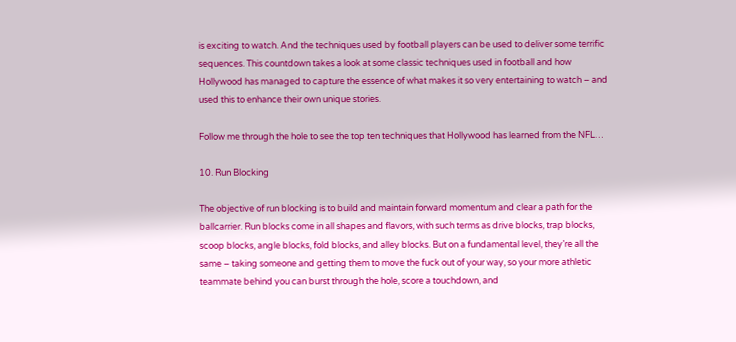is exciting to watch. And the techniques used by football players can be used to deliver some terrific sequences. This countdown takes a look at some classic techniques used in football and how Hollywood has managed to capture the essence of what makes it so very entertaining to watch – and used this to enhance their own unique stories.

Follow me through the hole to see the top ten techniques that Hollywood has learned from the NFL…

10. Run Blocking

The objective of run blocking is to build and maintain forward momentum and clear a path for the ballcarrier. Run blocks come in all shapes and flavors, with such terms as drive blocks, trap blocks, scoop blocks, angle blocks, fold blocks, and alley blocks. But on a fundamental level, they’re all the same – taking someone and getting them to move the fuck out of your way, so your more athletic teammate behind you can burst through the hole, score a touchdown, and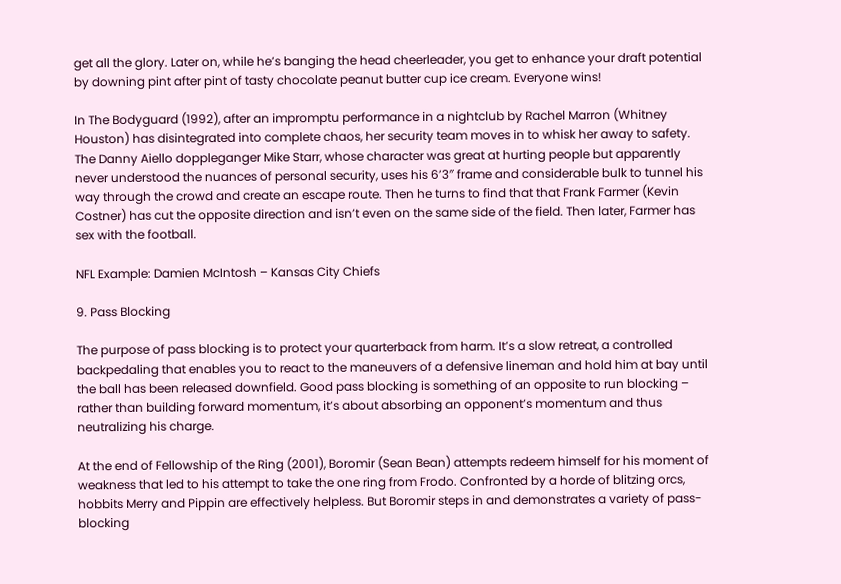get all the glory. Later on, while he’s banging the head cheerleader, you get to enhance your draft potential by downing pint after pint of tasty chocolate peanut butter cup ice cream. Everyone wins!

In The Bodyguard (1992), after an impromptu performance in a nightclub by Rachel Marron (Whitney Houston) has disintegrated into complete chaos, her security team moves in to whisk her away to safety. The Danny Aiello doppleganger Mike Starr, whose character was great at hurting people but apparently never understood the nuances of personal security, uses his 6’3″ frame and considerable bulk to tunnel his way through the crowd and create an escape route. Then he turns to find that that Frank Farmer (Kevin Costner) has cut the opposite direction and isn’t even on the same side of the field. Then later, Farmer has sex with the football.

NFL Example: Damien McIntosh – Kansas City Chiefs

9. Pass Blocking

The purpose of pass blocking is to protect your quarterback from harm. It’s a slow retreat, a controlled backpedaling that enables you to react to the maneuvers of a defensive lineman and hold him at bay until the ball has been released downfield. Good pass blocking is something of an opposite to run blocking – rather than building forward momentum, it’s about absorbing an opponent’s momentum and thus neutralizing his charge.

At the end of Fellowship of the Ring (2001), Boromir (Sean Bean) attempts redeem himself for his moment of weakness that led to his attempt to take the one ring from Frodo. Confronted by a horde of blitzing orcs, hobbits Merry and Pippin are effectively helpless. But Boromir steps in and demonstrates a variety of pass-blocking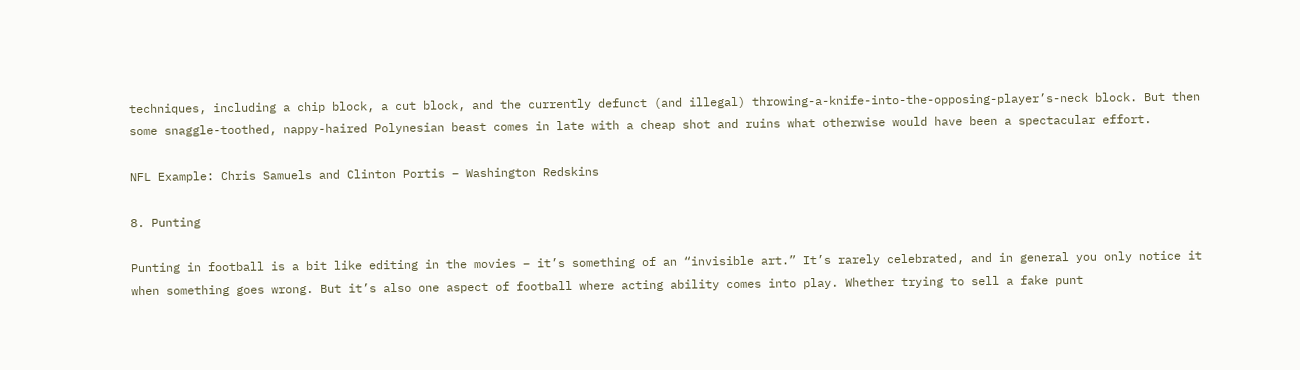techniques, including a chip block, a cut block, and the currently defunct (and illegal) throwing-a-knife-into-the-opposing-player’s-neck block. But then some snaggle-toothed, nappy-haired Polynesian beast comes in late with a cheap shot and ruins what otherwise would have been a spectacular effort.

NFL Example: Chris Samuels and Clinton Portis – Washington Redskins

8. Punting

Punting in football is a bit like editing in the movies – it’s something of an “invisible art.” It’s rarely celebrated, and in general you only notice it when something goes wrong. But it’s also one aspect of football where acting ability comes into play. Whether trying to sell a fake punt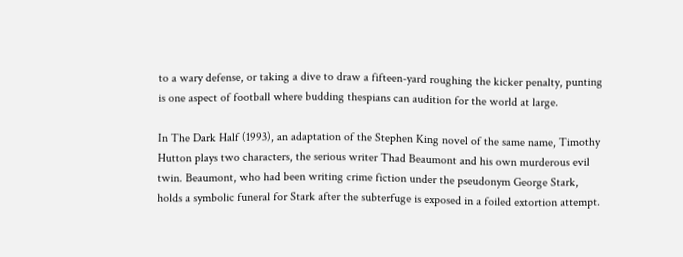to a wary defense, or taking a dive to draw a fifteen-yard roughing the kicker penalty, punting is one aspect of football where budding thespians can audition for the world at large.

In The Dark Half (1993), an adaptation of the Stephen King novel of the same name, Timothy Hutton plays two characters, the serious writer Thad Beaumont and his own murderous evil twin. Beaumont, who had been writing crime fiction under the pseudonym George Stark, holds a symbolic funeral for Stark after the subterfuge is exposed in a foiled extortion attempt.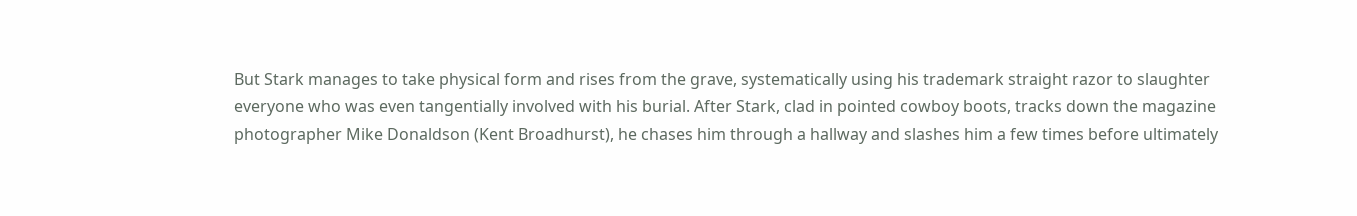But Stark manages to take physical form and rises from the grave, systematically using his trademark straight razor to slaughter everyone who was even tangentially involved with his burial. After Stark, clad in pointed cowboy boots, tracks down the magazine photographer Mike Donaldson (Kent Broadhurst), he chases him through a hallway and slashes him a few times before ultimately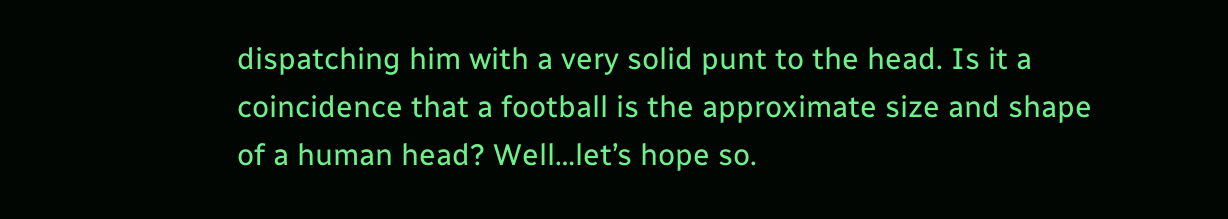dispatching him with a very solid punt to the head. Is it a coincidence that a football is the approximate size and shape of a human head? Well…let’s hope so.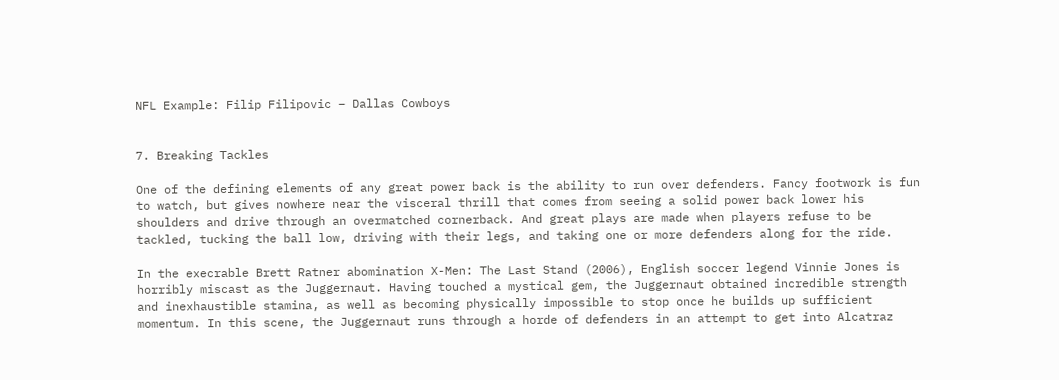NFL Example: Filip Filipovic – Dallas Cowboys


7. Breaking Tackles

One of the defining elements of any great power back is the ability to run over defenders. Fancy footwork is fun to watch, but gives nowhere near the visceral thrill that comes from seeing a solid power back lower his shoulders and drive through an overmatched cornerback. And great plays are made when players refuse to be tackled, tucking the ball low, driving with their legs, and taking one or more defenders along for the ride.

In the execrable Brett Ratner abomination X-Men: The Last Stand (2006), English soccer legend Vinnie Jones is horribly miscast as the Juggernaut. Having touched a mystical gem, the Juggernaut obtained incredible strength and inexhaustible stamina, as well as becoming physically impossible to stop once he builds up sufficient momentum. In this scene, the Juggernaut runs through a horde of defenders in an attempt to get into Alcatraz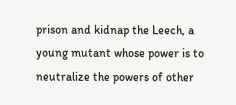prison and kidnap the Leech, a young mutant whose power is to neutralize the powers of other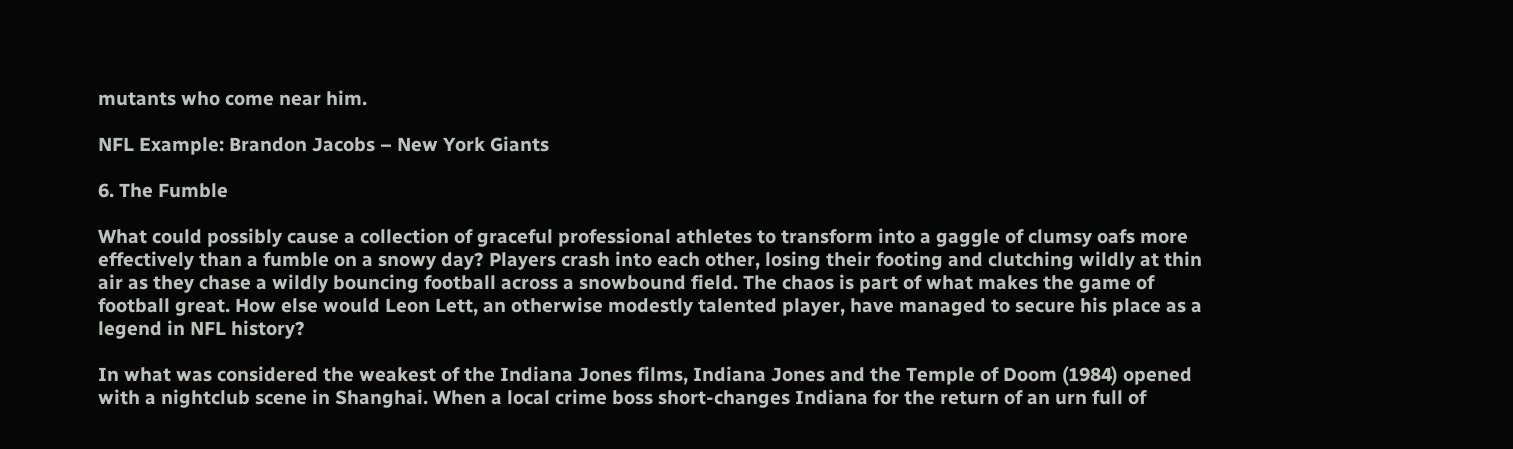mutants who come near him.

NFL Example: Brandon Jacobs – New York Giants

6. The Fumble

What could possibly cause a collection of graceful professional athletes to transform into a gaggle of clumsy oafs more effectively than a fumble on a snowy day? Players crash into each other, losing their footing and clutching wildly at thin air as they chase a wildly bouncing football across a snowbound field. The chaos is part of what makes the game of football great. How else would Leon Lett, an otherwise modestly talented player, have managed to secure his place as a legend in NFL history?

In what was considered the weakest of the Indiana Jones films, Indiana Jones and the Temple of Doom (1984) opened with a nightclub scene in Shanghai. When a local crime boss short-changes Indiana for the return of an urn full of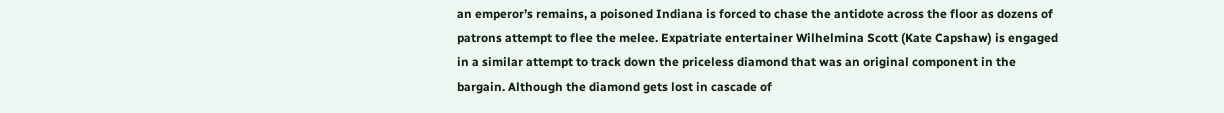an emperor’s remains, a poisoned Indiana is forced to chase the antidote across the floor as dozens of patrons attempt to flee the melee. Expatriate entertainer Wilhelmina Scott (Kate Capshaw) is engaged in a similar attempt to track down the priceless diamond that was an original component in the bargain. Although the diamond gets lost in cascade of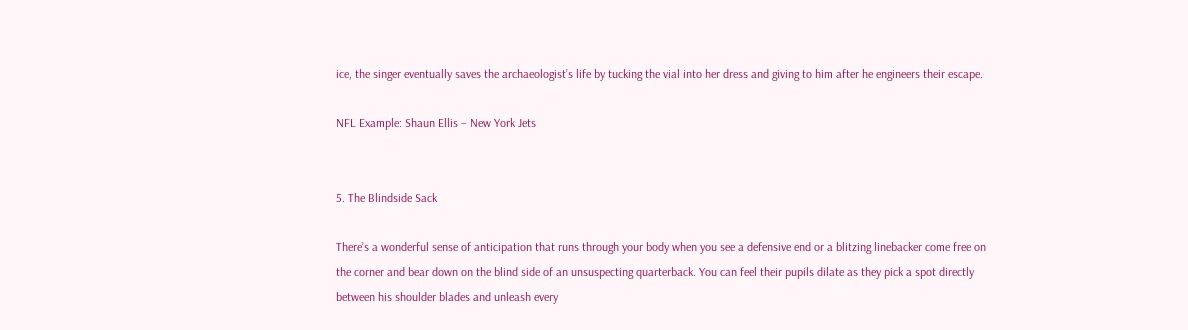ice, the singer eventually saves the archaeologist’s life by tucking the vial into her dress and giving to him after he engineers their escape.

NFL Example: Shaun Ellis – New York Jets


5. The Blindside Sack

There’s a wonderful sense of anticipation that runs through your body when you see a defensive end or a blitzing linebacker come free on the corner and bear down on the blind side of an unsuspecting quarterback. You can feel their pupils dilate as they pick a spot directly between his shoulder blades and unleash every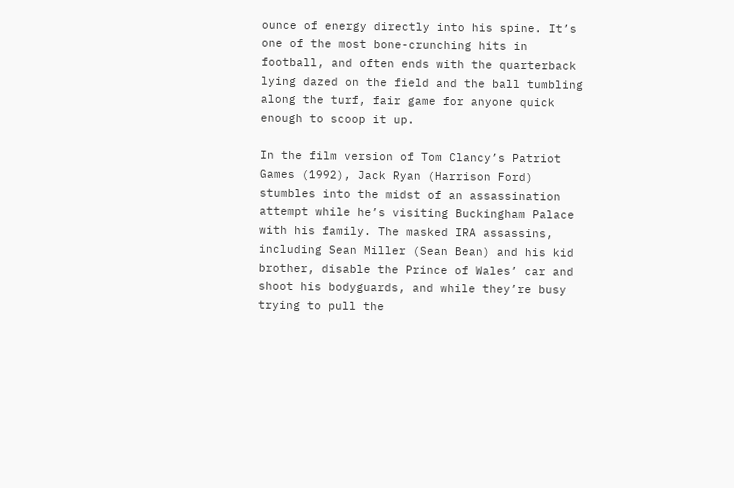ounce of energy directly into his spine. It’s one of the most bone-crunching hits in football, and often ends with the quarterback lying dazed on the field and the ball tumbling along the turf, fair game for anyone quick enough to scoop it up.

In the film version of Tom Clancy’s Patriot Games (1992), Jack Ryan (Harrison Ford) stumbles into the midst of an assassination attempt while he’s visiting Buckingham Palace with his family. The masked IRA assassins, including Sean Miller (Sean Bean) and his kid brother, disable the Prince of Wales’ car and shoot his bodyguards, and while they’re busy trying to pull the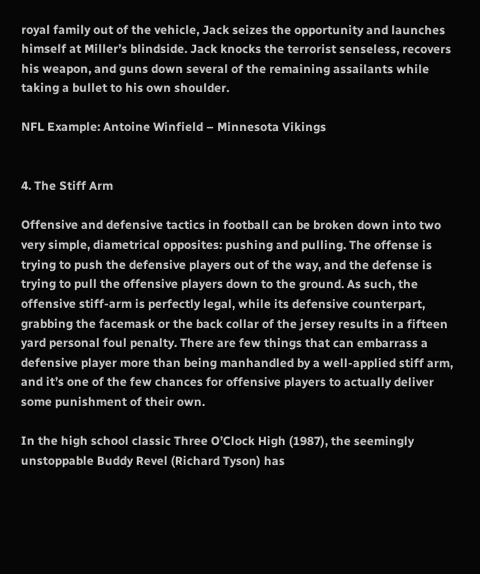royal family out of the vehicle, Jack seizes the opportunity and launches himself at Miller’s blindside. Jack knocks the terrorist senseless, recovers his weapon, and guns down several of the remaining assailants while taking a bullet to his own shoulder.

NFL Example: Antoine Winfield – Minnesota Vikings


4. The Stiff Arm

Offensive and defensive tactics in football can be broken down into two very simple, diametrical opposites: pushing and pulling. The offense is trying to push the defensive players out of the way, and the defense is trying to pull the offensive players down to the ground. As such, the offensive stiff-arm is perfectly legal, while its defensive counterpart, grabbing the facemask or the back collar of the jersey results in a fifteen yard personal foul penalty. There are few things that can embarrass a defensive player more than being manhandled by a well-applied stiff arm, and it’s one of the few chances for offensive players to actually deliver some punishment of their own.

In the high school classic Three O’Clock High (1987), the seemingly unstoppable Buddy Revel (Richard Tyson) has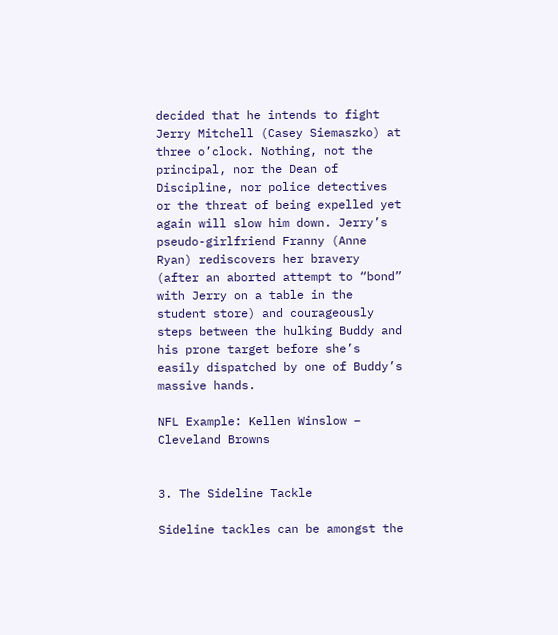decided that he intends to fight Jerry Mitchell (Casey Siemaszko) at three o’clock. Nothing, not the principal, nor the Dean of Discipline, nor police detectives or the threat of being expelled yet again will slow him down. Jerry’s pseudo-girlfriend Franny (Anne Ryan) rediscovers her bravery (after an aborted attempt to “bond” with Jerry on a table in the student store) and courageously steps between the hulking Buddy and his prone target before she’s easily dispatched by one of Buddy’s massive hands.

NFL Example: Kellen Winslow – Cleveland Browns


3. The Sideline Tackle

Sideline tackles can be amongst the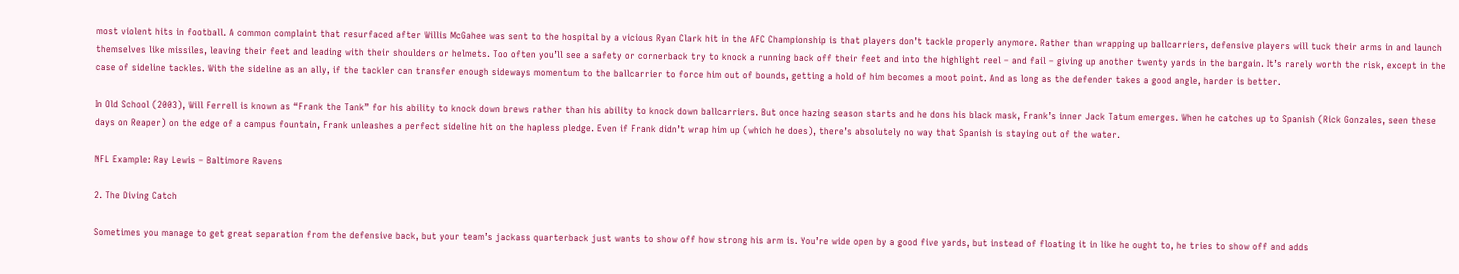most violent hits in football. A common complaint that resurfaced after Willis McGahee was sent to the hospital by a vicious Ryan Clark hit in the AFC Championship is that players don’t tackle properly anymore. Rather than wrapping up ballcarriers, defensive players will tuck their arms in and launch themselves like missiles, leaving their feet and leading with their shoulders or helmets. Too often you’ll see a safety or cornerback try to knock a running back off their feet and into the highlight reel – and fail – giving up another twenty yards in the bargain. It’s rarely worth the risk, except in the case of sideline tackles. With the sideline as an ally, if the tackler can transfer enough sideways momentum to the ballcarrier to force him out of bounds, getting a hold of him becomes a moot point. And as long as the defender takes a good angle, harder is better.

In Old School (2003), Will Ferrell is known as “Frank the Tank” for his ability to knock down brews rather than his ability to knock down ballcarriers. But once hazing season starts and he dons his black mask, Frank’s inner Jack Tatum emerges. When he catches up to Spanish (Rick Gonzales, seen these days on Reaper) on the edge of a campus fountain, Frank unleashes a perfect sideline hit on the hapless pledge. Even if Frank didn’t wrap him up (which he does), there’s absolutely no way that Spanish is staying out of the water.

NFL Example: Ray Lewis – Baltimore Ravens

2. The Diving Catch

Sometimes you manage to get great separation from the defensive back, but your team’s jackass quarterback just wants to show off how strong his arm is. You’re wide open by a good five yards, but instead of floating it in like he ought to, he tries to show off and adds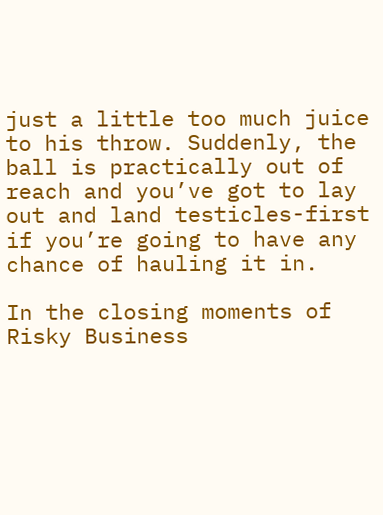just a little too much juice to his throw. Suddenly, the ball is practically out of reach and you’ve got to lay out and land testicles-first if you’re going to have any chance of hauling it in.

In the closing moments of Risky Business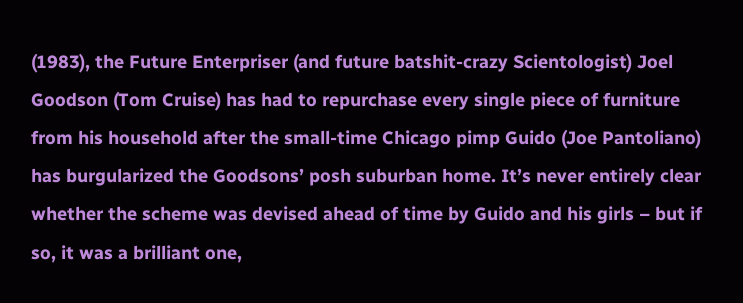(1983), the Future Enterpriser (and future batshit-crazy Scientologist) Joel Goodson (Tom Cruise) has had to repurchase every single piece of furniture from his household after the small-time Chicago pimp Guido (Joe Pantoliano) has burgularized the Goodsons’ posh suburban home. It’s never entirely clear whether the scheme was devised ahead of time by Guido and his girls – but if so, it was a brilliant one,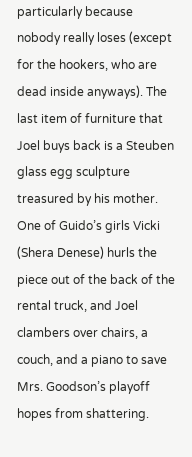particularly because nobody really loses (except for the hookers, who are dead inside anyways). The last item of furniture that Joel buys back is a Steuben glass egg sculpture treasured by his mother. One of Guido’s girls Vicki (Shera Denese) hurls the piece out of the back of the rental truck, and Joel clambers over chairs, a couch, and a piano to save Mrs. Goodson’s playoff hopes from shattering.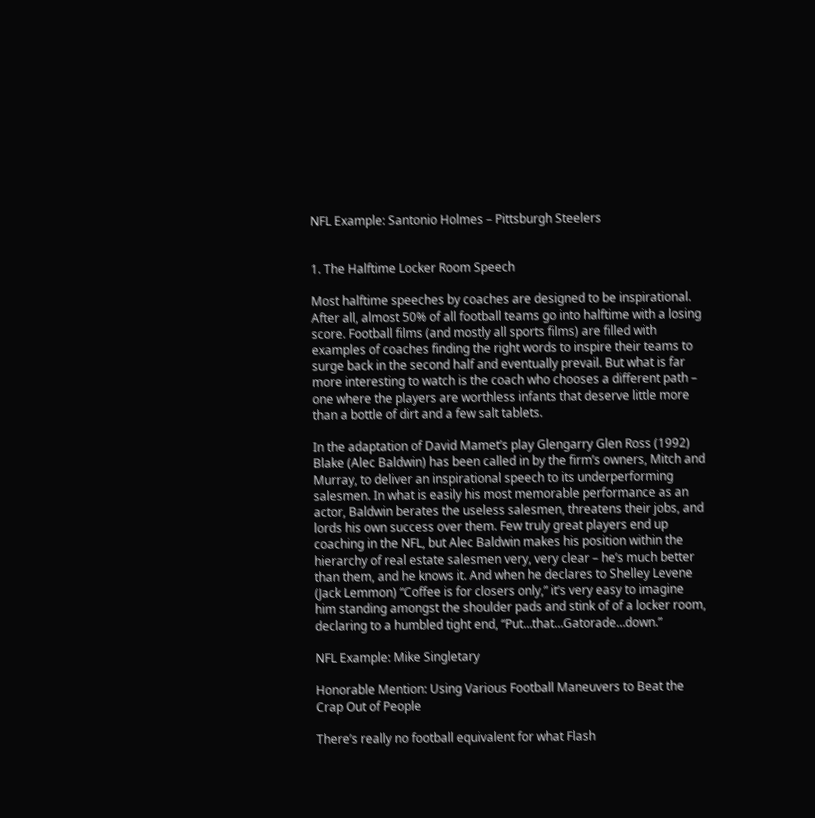NFL Example: Santonio Holmes – Pittsburgh Steelers


1. The Halftime Locker Room Speech

Most halftime speeches by coaches are designed to be inspirational. After all, almost 50% of all football teams go into halftime with a losing score. Football films (and mostly all sports films) are filled with examples of coaches finding the right words to inspire their teams to surge back in the second half and eventually prevail. But what is far more interesting to watch is the coach who chooses a different path – one where the players are worthless infants that deserve little more than a bottle of dirt and a few salt tablets.

In the adaptation of David Mamet’s play Glengarry Glen Ross (1992) Blake (Alec Baldwin) has been called in by the firm’s owners, Mitch and Murray, to deliver an inspirational speech to its underperforming salesmen. In what is easily his most memorable performance as an actor, Baldwin berates the useless salesmen, threatens their jobs, and lords his own success over them. Few truly great players end up coaching in the NFL, but Alec Baldwin makes his position within the hierarchy of real estate salesmen very, very clear – he’s much better than them, and he knows it. And when he declares to Shelley Levene (Jack Lemmon) “Coffee is for closers only,” it’s very easy to imagine him standing amongst the shoulder pads and stink of of a locker room, declaring to a humbled tight end, “Put…that…Gatorade…down.”

NFL Example: Mike Singletary

Honorable Mention: Using Various Football Maneuvers to Beat the Crap Out of People

There’s really no football equivalent for what Flash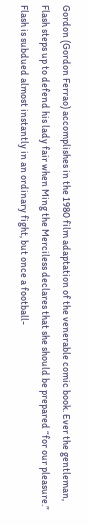Gordon (Gordon Ferrao) accomplishes in the 1980 film adaptation of the venerable comic book. Ever the gentleman, Flash steps up to defend his lady fair when Ming the Merciless declares that she should be prepared “for our pleasure.” Flash is subdued almost instantly in an ordinary fight, but once a football-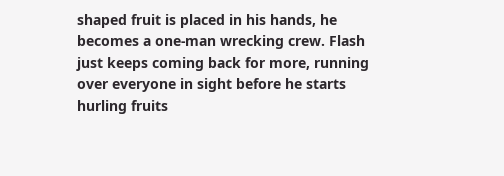shaped fruit is placed in his hands, he becomes a one-man wrecking crew. Flash just keeps coming back for more, running over everyone in sight before he starts hurling fruits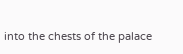into the chests of the palace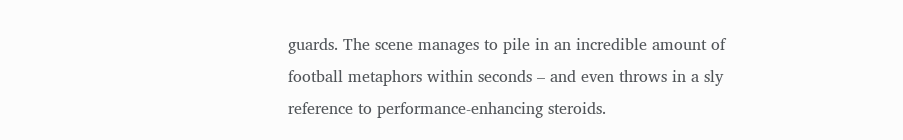guards. The scene manages to pile in an incredible amount of football metaphors within seconds – and even throws in a sly reference to performance-enhancing steroids.